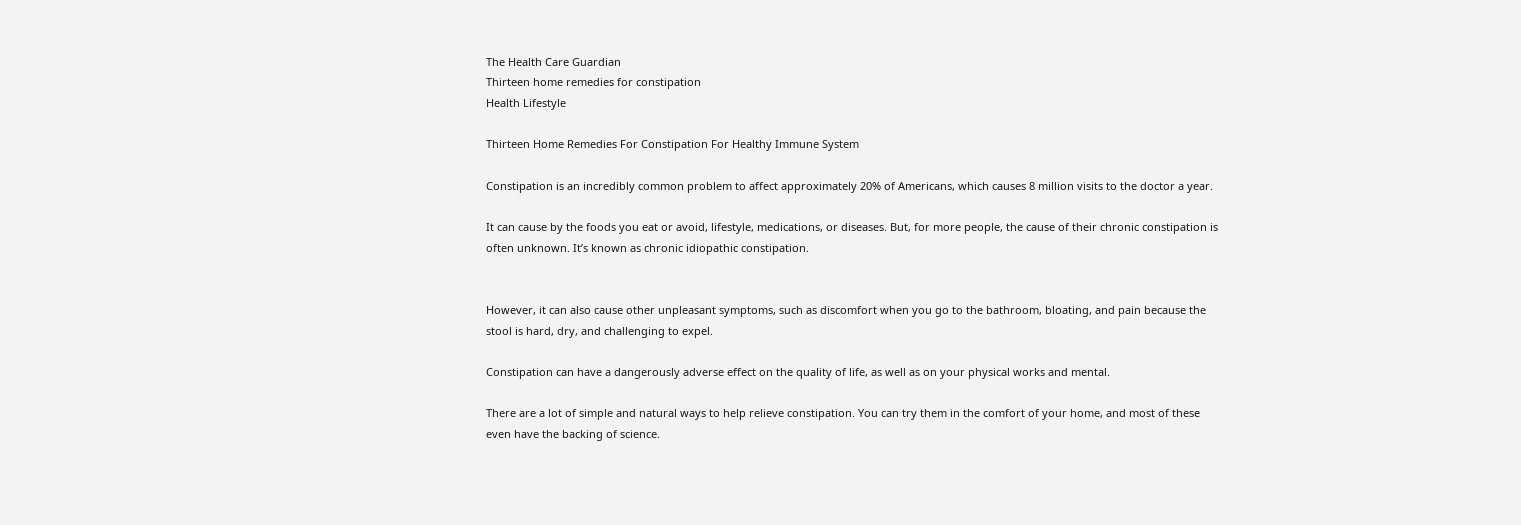The Health Care Guardian
Thirteen home remedies for constipation
Health Lifestyle

Thirteen Home Remedies For Constipation For Healthy Immune System

Constipation is an incredibly common problem to affect approximately 20% of Americans, which causes 8 million visits to the doctor a year.

It can cause by the foods you eat or avoid, lifestyle, medications, or diseases. But, for more people, the cause of their chronic constipation is often unknown. It’s known as chronic idiopathic constipation.


However, it can also cause other unpleasant symptoms, such as discomfort when you go to the bathroom, bloating, and pain because the stool is hard, dry, and challenging to expel.

Constipation can have a dangerously adverse effect on the quality of life, as well as on your physical works and mental.

There are a lot of simple and natural ways to help relieve constipation. You can try them in the comfort of your home, and most of these even have the backing of science.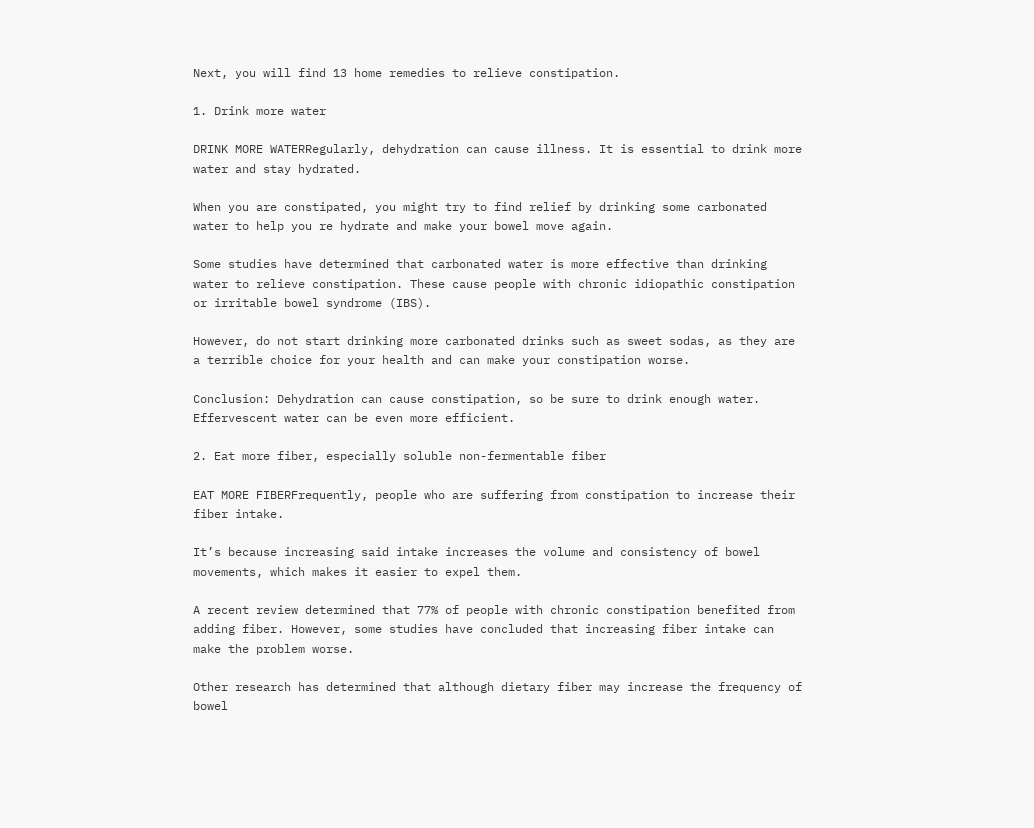Next, you will find 13 home remedies to relieve constipation.

1. Drink more water

DRINK MORE WATERRegularly, dehydration can cause illness. It is essential to drink more water and stay hydrated.

When you are constipated, you might try to find relief by drinking some carbonated water to help you re hydrate and make your bowel move again.

Some studies have determined that carbonated water is more effective than drinking water to relieve constipation. These cause people with chronic idiopathic constipation or irritable bowel syndrome (IBS).

However, do not start drinking more carbonated drinks such as sweet sodas, as they are a terrible choice for your health and can make your constipation worse.

Conclusion: Dehydration can cause constipation, so be sure to drink enough water. Effervescent water can be even more efficient.

2. Eat more fiber, especially soluble non-fermentable fiber

EAT MORE FIBERFrequently, people who are suffering from constipation to increase their fiber intake.

It’s because increasing said intake increases the volume and consistency of bowel movements, which makes it easier to expel them.

A recent review determined that 77% of people with chronic constipation benefited from adding fiber. However, some studies have concluded that increasing fiber intake can make the problem worse.

Other research has determined that although dietary fiber may increase the frequency of bowel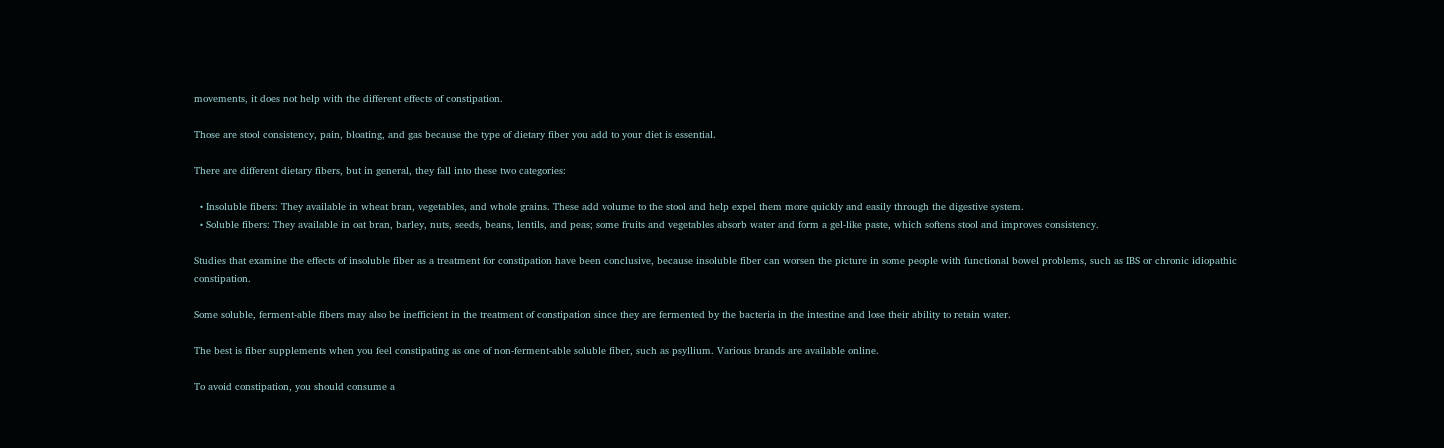movements, it does not help with the different effects of constipation.

Those are stool consistency, pain, bloating, and gas because the type of dietary fiber you add to your diet is essential.

There are different dietary fibers, but in general, they fall into these two categories:

  • Insoluble fibers: They available in wheat bran, vegetables, and whole grains. These add volume to the stool and help expel them more quickly and easily through the digestive system.
  • Soluble fibers: They available in oat bran, barley, nuts, seeds, beans, lentils, and peas; some fruits and vegetables absorb water and form a gel-like paste, which softens stool and improves consistency.

Studies that examine the effects of insoluble fiber as a treatment for constipation have been conclusive, because insoluble fiber can worsen the picture in some people with functional bowel problems, such as IBS or chronic idiopathic constipation.

Some soluble, ferment-able fibers may also be inefficient in the treatment of constipation since they are fermented by the bacteria in the intestine and lose their ability to retain water.

The best is fiber supplements when you feel constipating as one of non-ferment-able soluble fiber, such as psyllium. Various brands are available online.

To avoid constipation, you should consume a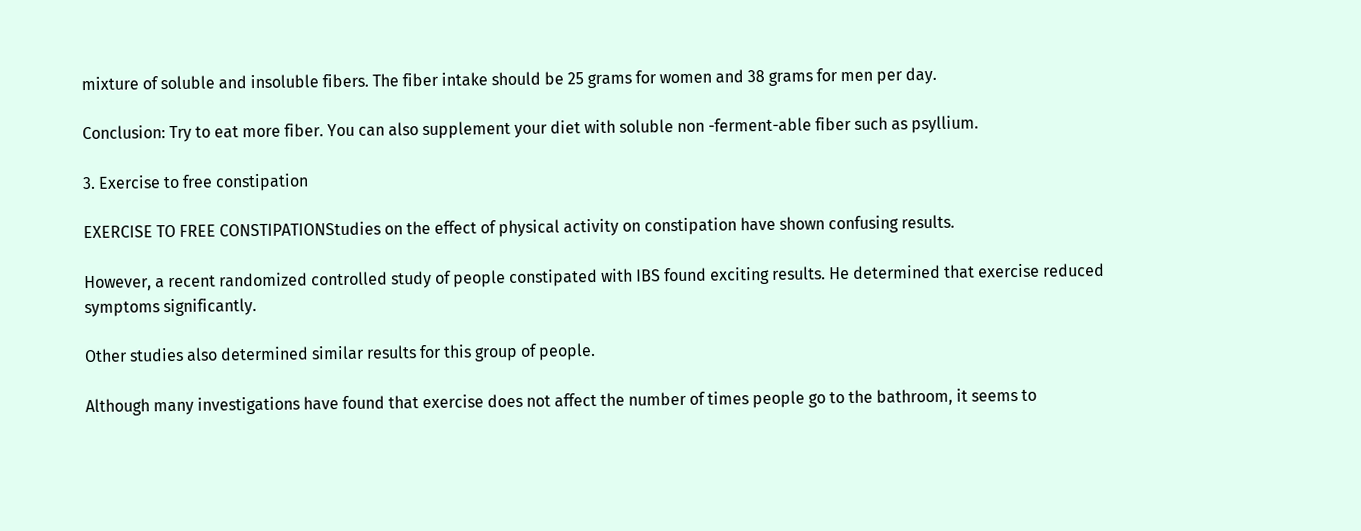mixture of soluble and insoluble fibers. The fiber intake should be 25 grams for women and 38 grams for men per day.

Conclusion: Try to eat more fiber. You can also supplement your diet with soluble non -ferment-able fiber such as psyllium.

3. Exercise to free constipation

EXERCISE TO FREE CONSTIPATIONStudies on the effect of physical activity on constipation have shown confusing results.

However, a recent randomized controlled study of people constipated with IBS found exciting results. He determined that exercise reduced symptoms significantly.

Other studies also determined similar results for this group of people.

Although many investigations have found that exercise does not affect the number of times people go to the bathroom, it seems to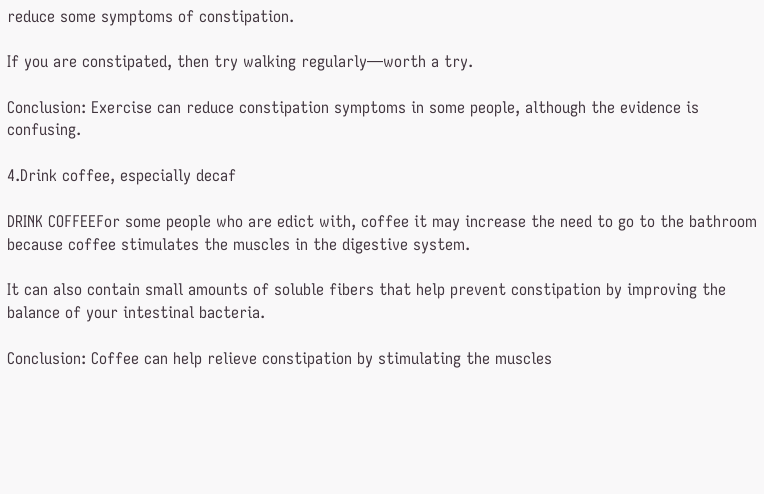reduce some symptoms of constipation.

If you are constipated, then try walking regularly—worth a try.

Conclusion: Exercise can reduce constipation symptoms in some people, although the evidence is confusing.

4.Drink coffee, especially decaf

DRINK COFFEEFor some people who are edict with, coffee it may increase the need to go to the bathroom because coffee stimulates the muscles in the digestive system.

It can also contain small amounts of soluble fibers that help prevent constipation by improving the balance of your intestinal bacteria.

Conclusion: Coffee can help relieve constipation by stimulating the muscles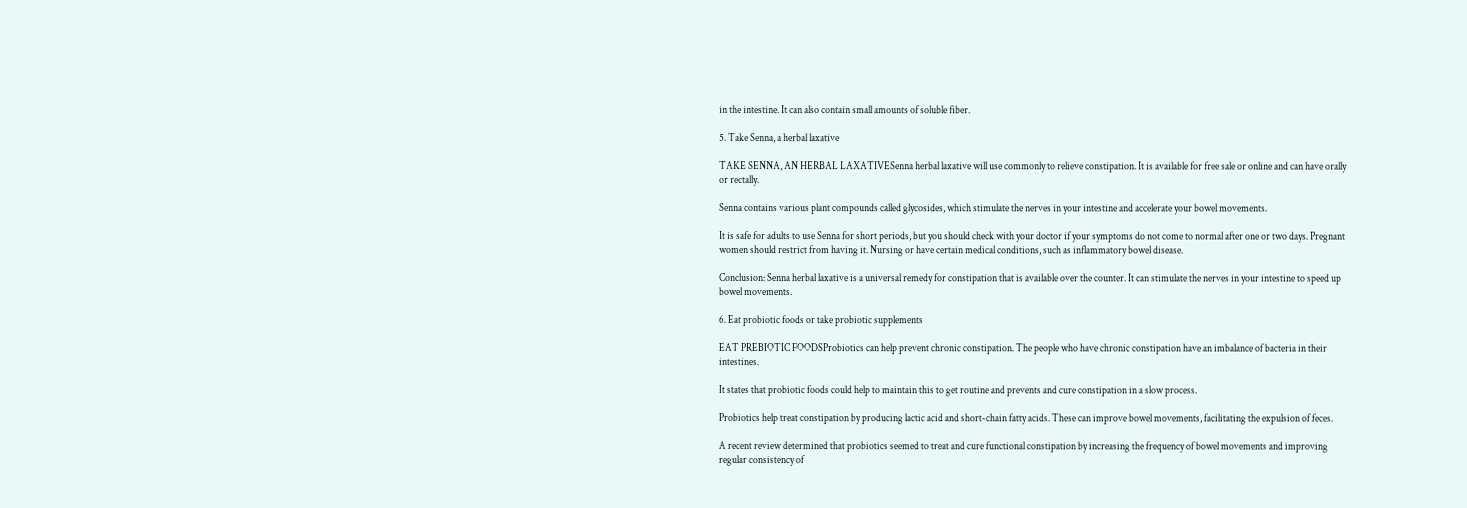in the intestine. It can also contain small amounts of soluble fiber.

5. Take Senna, a herbal laxative

TAKE SENNA, AN HERBAL LAXATIVESenna herbal laxative will use commonly to relieve constipation. It is available for free sale or online and can have orally or rectally.

Senna contains various plant compounds called glycosides, which stimulate the nerves in your intestine and accelerate your bowel movements.

It is safe for adults to use Senna for short periods, but you should check with your doctor if your symptoms do not come to normal after one or two days. Pregnant women should restrict from having it. Nursing or have certain medical conditions, such as inflammatory bowel disease.

Conclusion: Senna herbal laxative is a universal remedy for constipation that is available over the counter. It can stimulate the nerves in your intestine to speed up bowel movements.

6. Eat probiotic foods or take probiotic supplements

EAT PREBIOTIC FOODSProbiotics can help prevent chronic constipation. The people who have chronic constipation have an imbalance of bacteria in their intestines.

It states that probiotic foods could help to maintain this to get routine and prevents and cure constipation in a slow process.

Probiotics help treat constipation by producing lactic acid and short-chain fatty acids. These can improve bowel movements, facilitating the expulsion of feces.

A recent review determined that probiotics seemed to treat and cure functional constipation by increasing the frequency of bowel movements and improving regular consistency of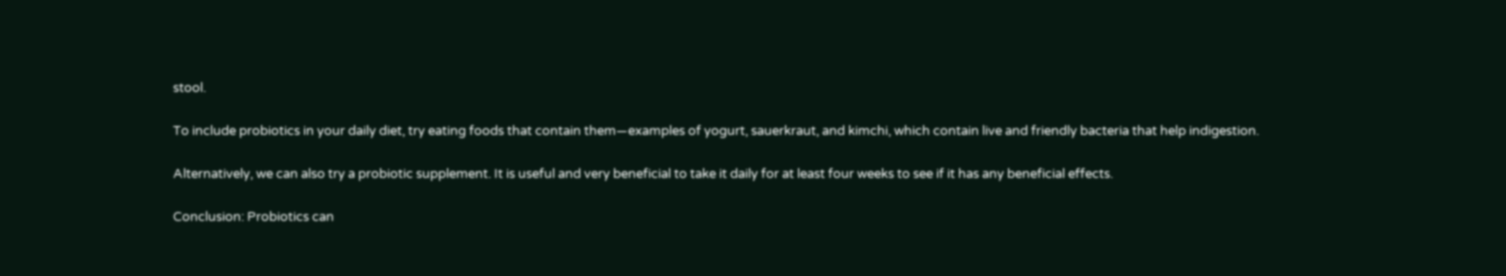stool.

To include probiotics in your daily diet, try eating foods that contain them—examples of yogurt, sauerkraut, and kimchi, which contain live and friendly bacteria that help indigestion.

Alternatively, we can also try a probiotic supplement. It is useful and very beneficial to take it daily for at least four weeks to see if it has any beneficial effects.

Conclusion: Probiotics can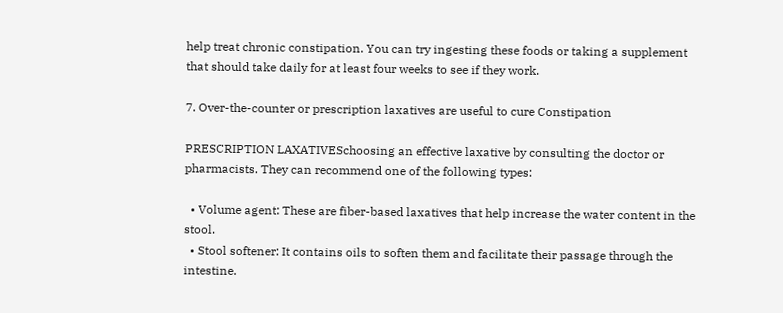help treat chronic constipation. You can try ingesting these foods or taking a supplement that should take daily for at least four weeks to see if they work.

7. Over-the-counter or prescription laxatives are useful to cure Constipation

PRESCRIPTION LAXATIVESchoosing an effective laxative by consulting the doctor or pharmacists. They can recommend one of the following types:

  • Volume agent: These are fiber-based laxatives that help increase the water content in the stool.
  • Stool softener: It contains oils to soften them and facilitate their passage through the intestine.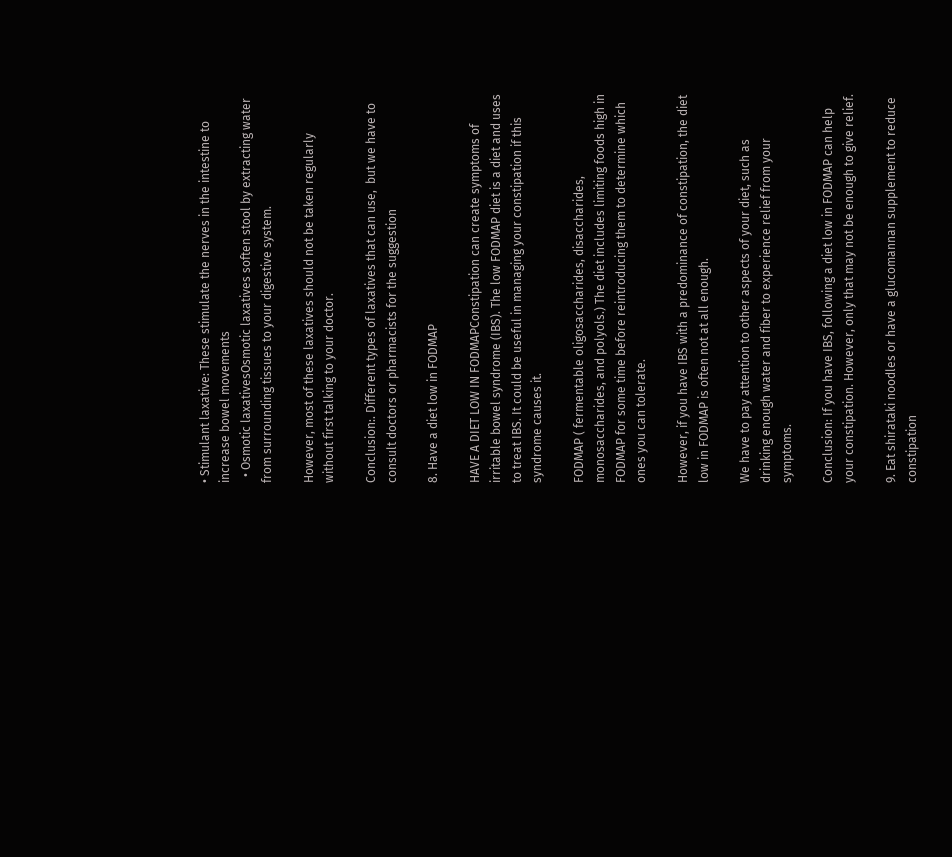• Stimulant laxative: These stimulate the nerves in the intestine to increase bowel movements
  • Osmotic laxativesOsmotic laxatives soften stool by extracting water from surrounding tissues to your digestive system.

However, most of these laxatives should not be taken regularly without first talking to your doctor.

Conclusion:. Different types of laxatives that can use,  but we have to consult doctors or pharmacists for the suggestion

8. Have a diet low in FODMAP

HAVE A DIET LOW IN FODMAPConstipation can create symptoms of irritable bowel syndrome (IBS). The low FODMAP diet is a diet and uses to treat IBS. It could be useful in managing your constipation if this syndrome causes it.

FODMAP ( fermentable oligosaccharides, disaccharides, monosaccharides, and polyols.) The diet includes limiting foods high in FODMAP for some time before reintroducing them to determine which ones you can tolerate.

However, if you have IBS with a predominance of constipation, the diet low in FODMAP is often not at all enough.

We have to pay attention to other aspects of your diet, such as drinking enough water and fiber to experience relief from your symptoms.

Conclusion: If you have IBS, following a diet low in FODMAP can help your constipation. However, only that may not be enough to give relief.

9. Eat shirataki noodles or have a glucomannan supplement to reduce constipation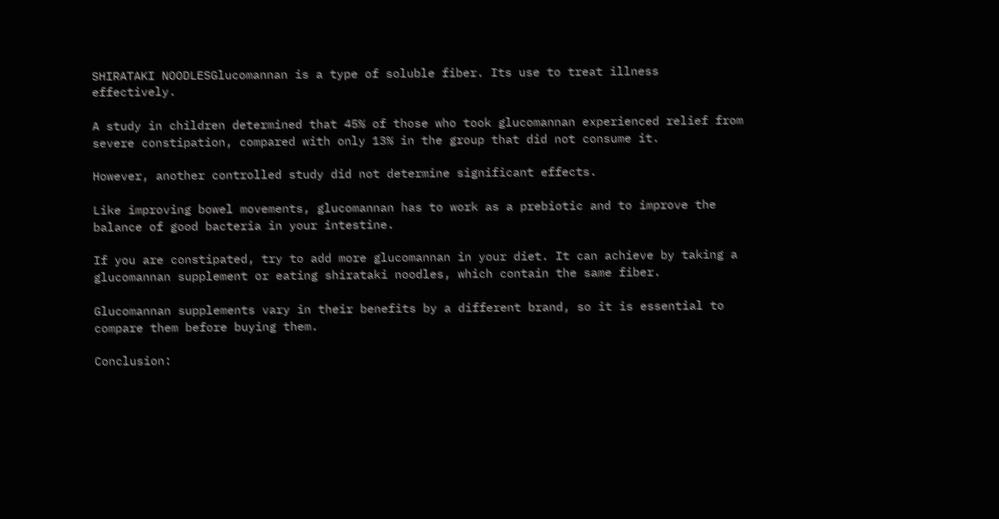SHIRATAKI NOODLESGlucomannan is a type of soluble fiber. Its use to treat illness effectively.

A study in children determined that 45% of those who took glucomannan experienced relief from severe constipation, compared with only 13% in the group that did not consume it.

However, another controlled study did not determine significant effects.

Like improving bowel movements, glucomannan has to work as a prebiotic and to improve the balance of good bacteria in your intestine.

If you are constipated, try to add more glucomannan in your diet. It can achieve by taking a glucomannan supplement or eating shirataki noodles, which contain the same fiber.

Glucomannan supplements vary in their benefits by a different brand, so it is essential to compare them before buying them.

Conclusion: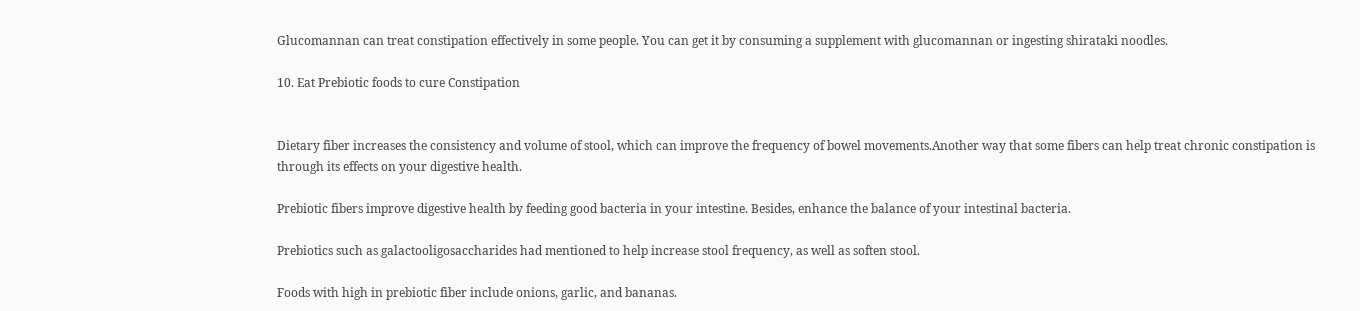Glucomannan can treat constipation effectively in some people. You can get it by consuming a supplement with glucomannan or ingesting shirataki noodles.

10. Eat Prebiotic foods to cure Constipation


Dietary fiber increases the consistency and volume of stool, which can improve the frequency of bowel movements.Another way that some fibers can help treat chronic constipation is through its effects on your digestive health.

Prebiotic fibers improve digestive health by feeding good bacteria in your intestine. Besides, enhance the balance of your intestinal bacteria.

Prebiotics such as galactooligosaccharides had mentioned to help increase stool frequency, as well as soften stool.

Foods with high in prebiotic fiber include onions, garlic, and bananas.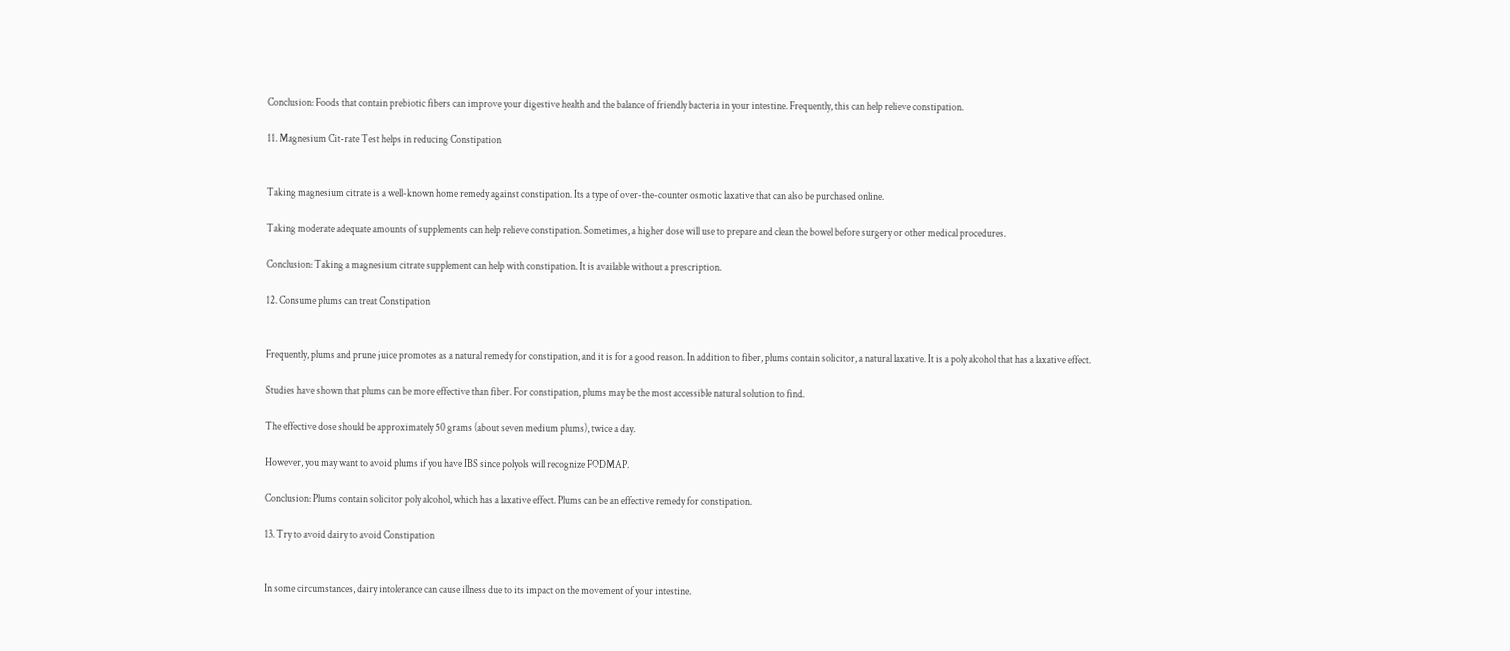Conclusion: Foods that contain prebiotic fibers can improve your digestive health and the balance of friendly bacteria in your intestine. Frequently, this can help relieve constipation.

11. Magnesium Cit-rate Test helps in reducing Constipation


Taking magnesium citrate is a well-known home remedy against constipation. Its a type of over-the-counter osmotic laxative that can also be purchased online.

Taking moderate adequate amounts of supplements can help relieve constipation. Sometimes, a higher dose will use to prepare and clean the bowel before surgery or other medical procedures.

Conclusion: Taking a magnesium citrate supplement can help with constipation. It is available without a prescription.

12. Consume plums can treat Constipation


Frequently, plums and prune juice promotes as a natural remedy for constipation, and it is for a good reason. In addition to fiber, plums contain solicitor, a natural laxative. It is a poly alcohol that has a laxative effect.

Studies have shown that plums can be more effective than fiber. For constipation, plums may be the most accessible natural solution to find.

The effective dose should be approximately 50 grams (about seven medium plums), twice a day.

However, you may want to avoid plums if you have IBS since polyols will recognize FODMAP.

Conclusion: Plums contain solicitor poly alcohol, which has a laxative effect. Plums can be an effective remedy for constipation.

13. Try to avoid dairy to avoid Constipation


In some circumstances, dairy intolerance can cause illness due to its impact on the movement of your intestine.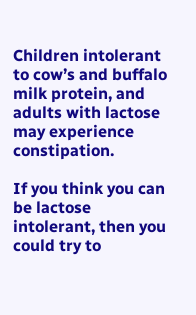Children intolerant to cow’s and buffalo milk protein, and adults with lactose may experience constipation.

If you think you can be lactose intolerant, then you could try to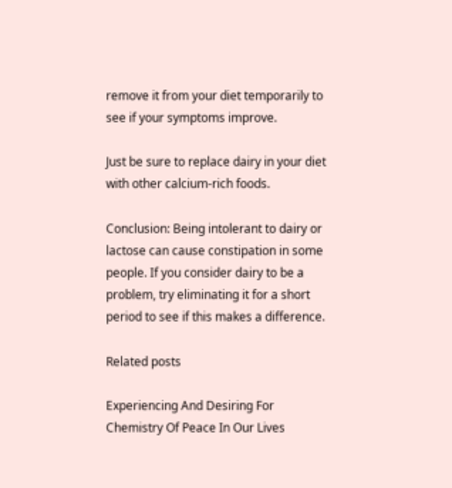remove it from your diet temporarily to see if your symptoms improve.

Just be sure to replace dairy in your diet with other calcium-rich foods.

Conclusion: Being intolerant to dairy or lactose can cause constipation in some people. If you consider dairy to be a problem, try eliminating it for a short period to see if this makes a difference.

Related posts

Experiencing And Desiring For Chemistry Of Peace In Our Lives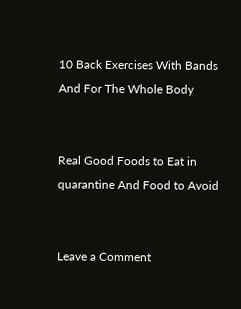10 Back Exercises With Bands And For The Whole Body


Real Good Foods to Eat in quarantine And Food to Avoid


Leave a Comment